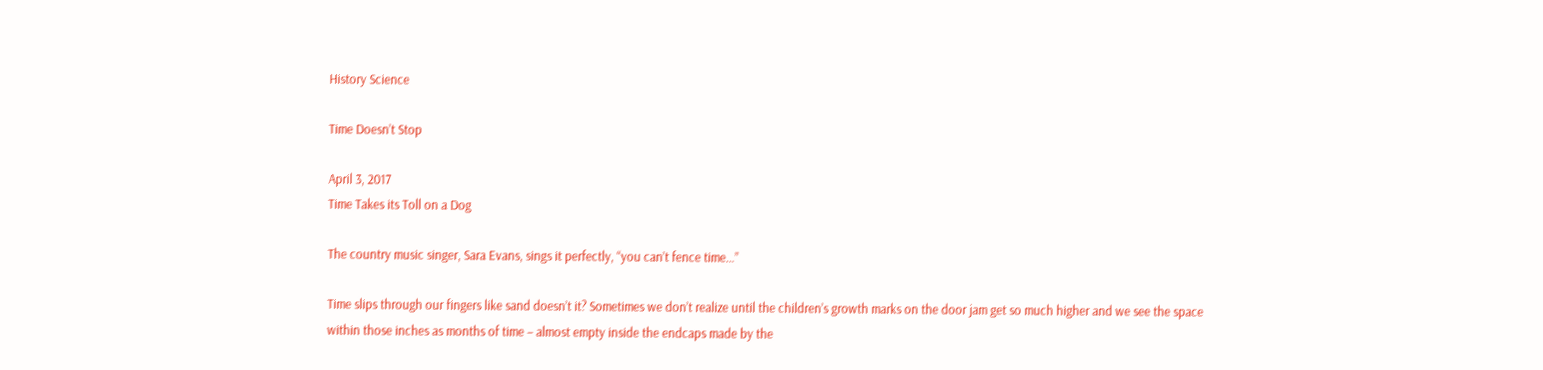History Science

Time Doesn’t Stop

April 3, 2017
Time Takes its Toll on a Dog

The country music singer, Sara Evans, sings it perfectly, “you can’t fence time…”

Time slips through our fingers like sand doesn’t it? Sometimes we don’t realize until the children’s growth marks on the door jam get so much higher and we see the space within those inches as months of time – almost empty inside the endcaps made by the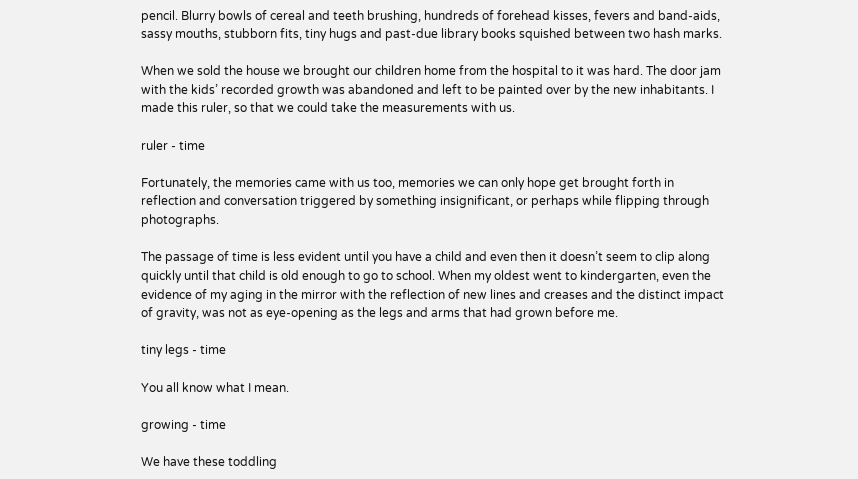pencil. Blurry bowls of cereal and teeth brushing, hundreds of forehead kisses, fevers and band-aids, sassy mouths, stubborn fits, tiny hugs and past-due library books squished between two hash marks.

When we sold the house we brought our children home from the hospital to it was hard. The door jam with the kids’ recorded growth was abandoned and left to be painted over by the new inhabitants. I made this ruler, so that we could take the measurements with us.

ruler - time

Fortunately, the memories came with us too, memories we can only hope get brought forth in reflection and conversation triggered by something insignificant, or perhaps while flipping through photographs.

The passage of time is less evident until you have a child and even then it doesn’t seem to clip along quickly until that child is old enough to go to school. When my oldest went to kindergarten, even the evidence of my aging in the mirror with the reflection of new lines and creases and the distinct impact of gravity, was not as eye-opening as the legs and arms that had grown before me.

tiny legs - time

You all know what I mean.

growing - time

We have these toddling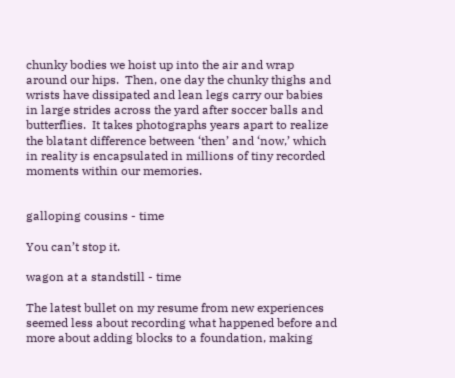chunky bodies we hoist up into the air and wrap around our hips.  Then, one day the chunky thighs and wrists have dissipated and lean legs carry our babies in large strides across the yard after soccer balls and butterflies.  It takes photographs years apart to realize the blatant difference between ‘then’ and ‘now,’ which in reality is encapsulated in millions of tiny recorded moments within our memories.


galloping cousins - time

You can’t stop it.

wagon at a standstill - time

The latest bullet on my resume from new experiences seemed less about recording what happened before and more about adding blocks to a foundation, making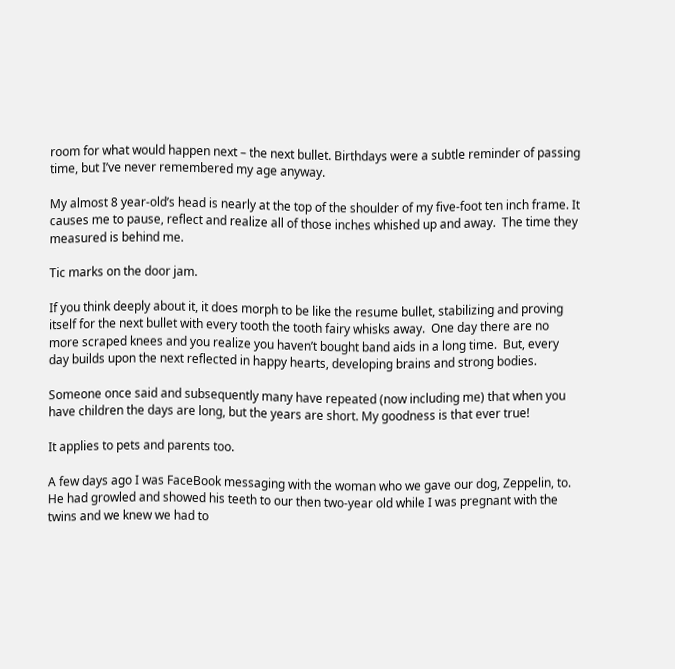room for what would happen next – the next bullet. Birthdays were a subtle reminder of passing time, but I’ve never remembered my age anyway.

My almost 8 year-old’s head is nearly at the top of the shoulder of my five-foot ten inch frame. It causes me to pause, reflect and realize all of those inches whished up and away.  The time they measured is behind me.

Tic marks on the door jam.

If you think deeply about it, it does morph to be like the resume bullet, stabilizing and proving itself for the next bullet with every tooth the tooth fairy whisks away.  One day there are no more scraped knees and you realize you haven’t bought band aids in a long time.  But, every day builds upon the next reflected in happy hearts, developing brains and strong bodies.

Someone once said and subsequently many have repeated (now including me) that when you have children the days are long, but the years are short. My goodness is that ever true!

It applies to pets and parents too.

A few days ago I was FaceBook messaging with the woman who we gave our dog, Zeppelin, to. He had growled and showed his teeth to our then two-year old while I was pregnant with the twins and we knew we had to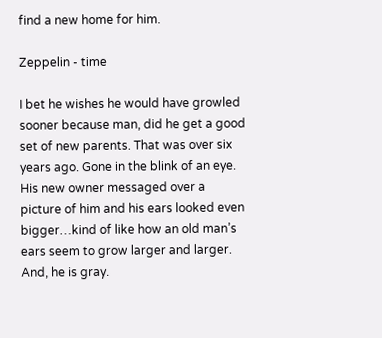find a new home for him.

Zeppelin - time

I bet he wishes he would have growled sooner because man, did he get a good set of new parents. That was over six years ago. Gone in the blink of an eye. His new owner messaged over a picture of him and his ears looked even bigger…kind of like how an old man’s ears seem to grow larger and larger.  And, he is gray.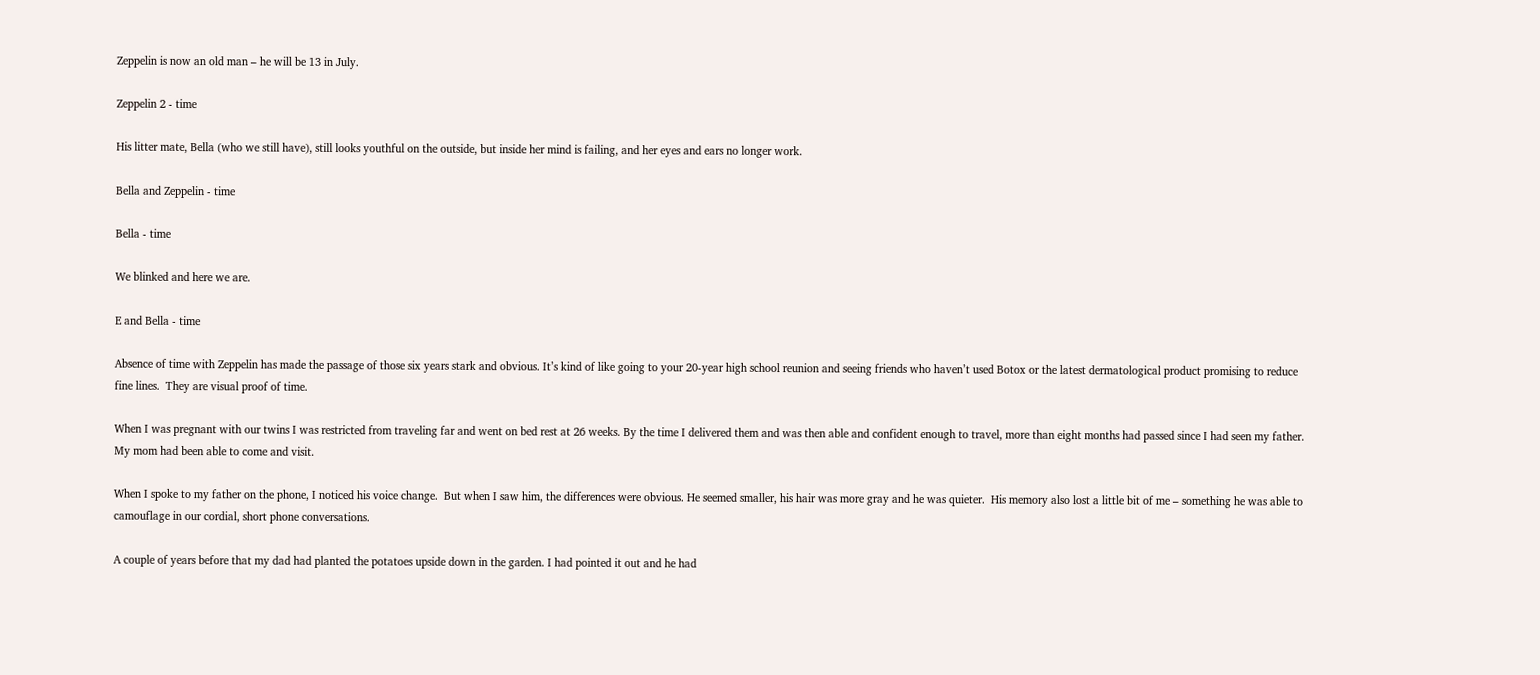Zeppelin is now an old man – he will be 13 in July.

Zeppelin 2 - time

His litter mate, Bella (who we still have), still looks youthful on the outside, but inside her mind is failing, and her eyes and ears no longer work.

Bella and Zeppelin - time

Bella - time

We blinked and here we are.

E and Bella - time

Absence of time with Zeppelin has made the passage of those six years stark and obvious. It’s kind of like going to your 20-year high school reunion and seeing friends who haven’t used Botox or the latest dermatological product promising to reduce fine lines.  They are visual proof of time.

When I was pregnant with our twins I was restricted from traveling far and went on bed rest at 26 weeks. By the time I delivered them and was then able and confident enough to travel, more than eight months had passed since I had seen my father.  My mom had been able to come and visit.

When I spoke to my father on the phone, I noticed his voice change.  But when I saw him, the differences were obvious. He seemed smaller, his hair was more gray and he was quieter.  His memory also lost a little bit of me – something he was able to camouflage in our cordial, short phone conversations.

A couple of years before that my dad had planted the potatoes upside down in the garden. I had pointed it out and he had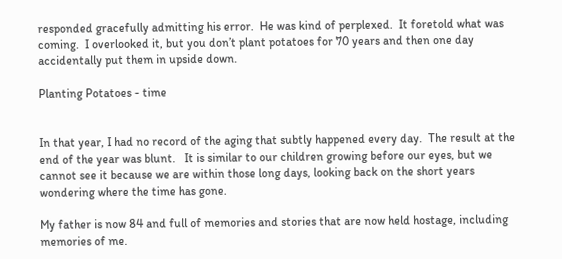responded gracefully admitting his error.  He was kind of perplexed.  It foretold what was coming.  I overlooked it, but you don’t plant potatoes for 70 years and then one day accidentally put them in upside down.

Planting Potatoes - time


In that year, I had no record of the aging that subtly happened every day.  The result at the end of the year was blunt.   It is similar to our children growing before our eyes, but we cannot see it because we are within those long days, looking back on the short years wondering where the time has gone.

My father is now 84 and full of memories and stories that are now held hostage, including memories of me.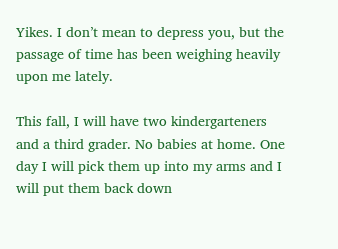Yikes. I don’t mean to depress you, but the passage of time has been weighing heavily upon me lately.

This fall, I will have two kindergarteners and a third grader. No babies at home. One day I will pick them up into my arms and I will put them back down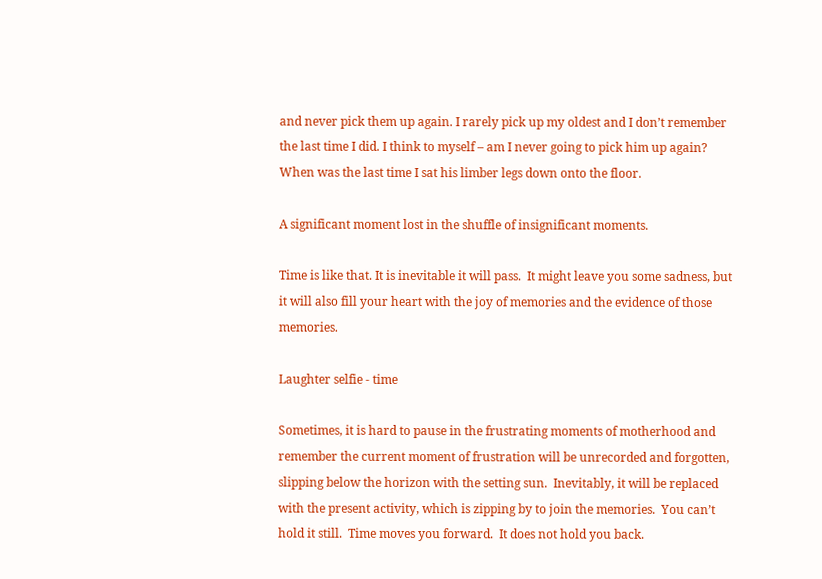and never pick them up again. I rarely pick up my oldest and I don’t remember the last time I did. I think to myself – am I never going to pick him up again?  When was the last time I sat his limber legs down onto the floor.

A significant moment lost in the shuffle of insignificant moments.

Time is like that. It is inevitable it will pass.  It might leave you some sadness, but it will also fill your heart with the joy of memories and the evidence of those memories.

Laughter selfie - time

Sometimes, it is hard to pause in the frustrating moments of motherhood and remember the current moment of frustration will be unrecorded and forgotten, slipping below the horizon with the setting sun.  Inevitably, it will be replaced with the present activity, which is zipping by to join the memories.  You can’t hold it still.  Time moves you forward.  It does not hold you back.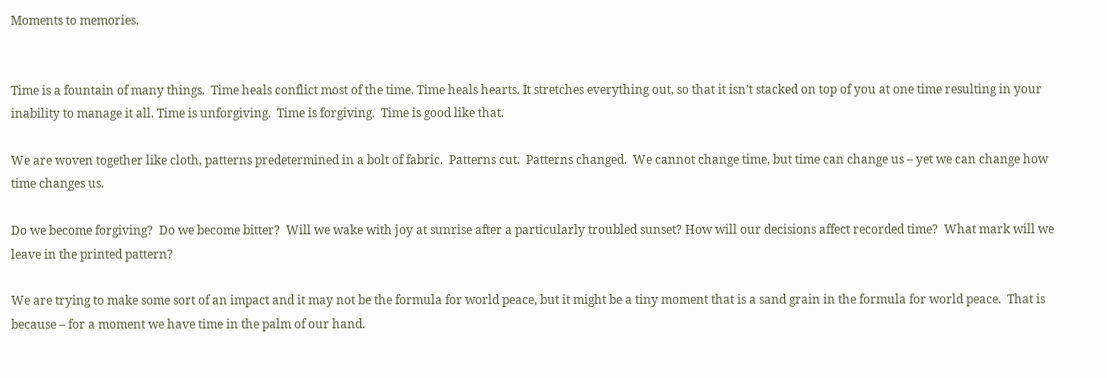Moments to memories.


Time is a fountain of many things.  Time heals conflict most of the time. Time heals hearts. It stretches everything out, so that it isn’t stacked on top of you at one time resulting in your inability to manage it all. Time is unforgiving.  Time is forgiving.  Time is good like that.

We are woven together like cloth, patterns predetermined in a bolt of fabric.  Patterns cut.  Patterns changed.  We cannot change time, but time can change us – yet we can change how time changes us.

Do we become forgiving?  Do we become bitter?  Will we wake with joy at sunrise after a particularly troubled sunset? How will our decisions affect recorded time?  What mark will we leave in the printed pattern?

We are trying to make some sort of an impact and it may not be the formula for world peace, but it might be a tiny moment that is a sand grain in the formula for world peace.  That is because – for a moment we have time in the palm of our hand.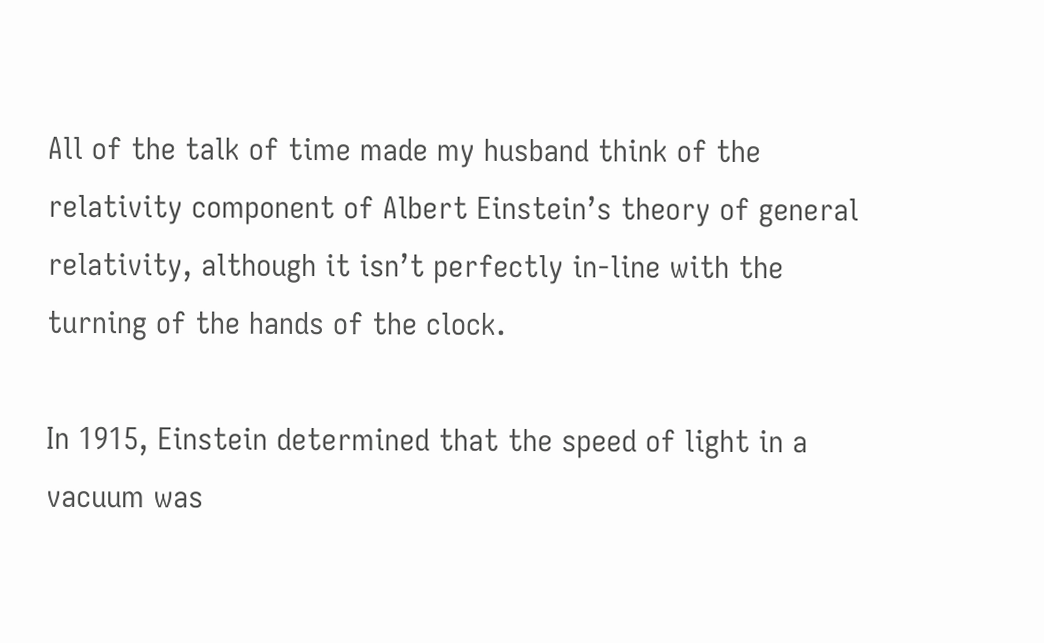All of the talk of time made my husband think of the relativity component of Albert Einstein’s theory of general relativity, although it isn’t perfectly in-line with the turning of the hands of the clock.

In 1915, Einstein determined that the speed of light in a vacuum was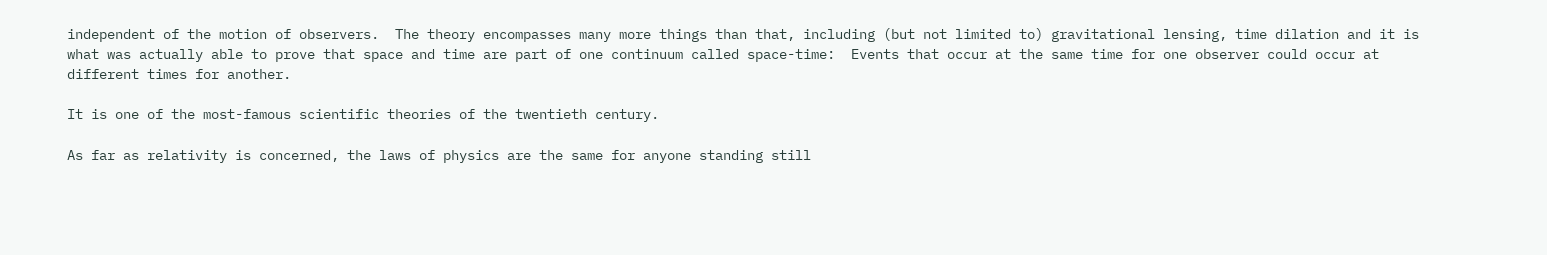independent of the motion of observers.  The theory encompasses many more things than that, including (but not limited to) gravitational lensing, time dilation and it is what was actually able to prove that space and time are part of one continuum called space-time:  Events that occur at the same time for one observer could occur at different times for another.

It is one of the most-famous scientific theories of the twentieth century.

As far as relativity is concerned, the laws of physics are the same for anyone standing still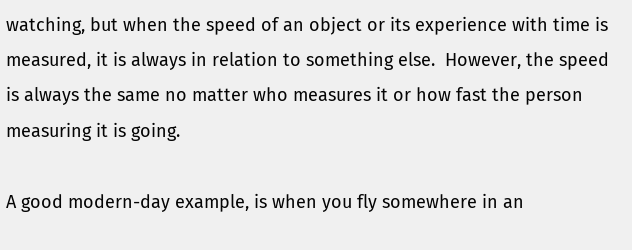watching, but when the speed of an object or its experience with time is measured, it is always in relation to something else.  However, the speed is always the same no matter who measures it or how fast the person measuring it is going.

A good modern-day example, is when you fly somewhere in an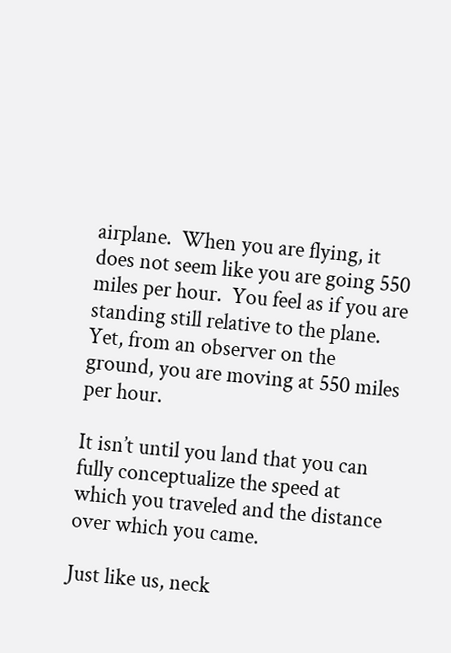airplane.  When you are flying, it does not seem like you are going 550 miles per hour.  You feel as if you are standing still relative to the plane.  Yet, from an observer on the ground, you are moving at 550 miles per hour.

It isn’t until you land that you can fully conceptualize the speed at which you traveled and the distance over which you came.

Just like us, neck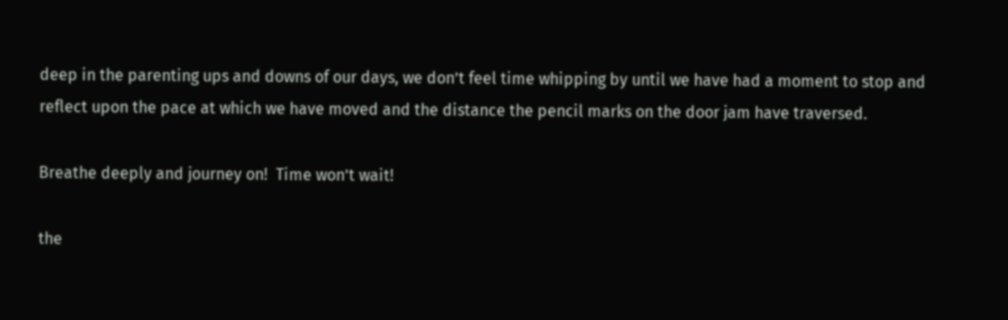deep in the parenting ups and downs of our days, we don’t feel time whipping by until we have had a moment to stop and reflect upon the pace at which we have moved and the distance the pencil marks on the door jam have traversed.

Breathe deeply and journey on!  Time won’t wait!

the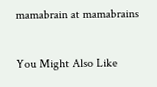mamabrain at mamabrains

You Might Also Like